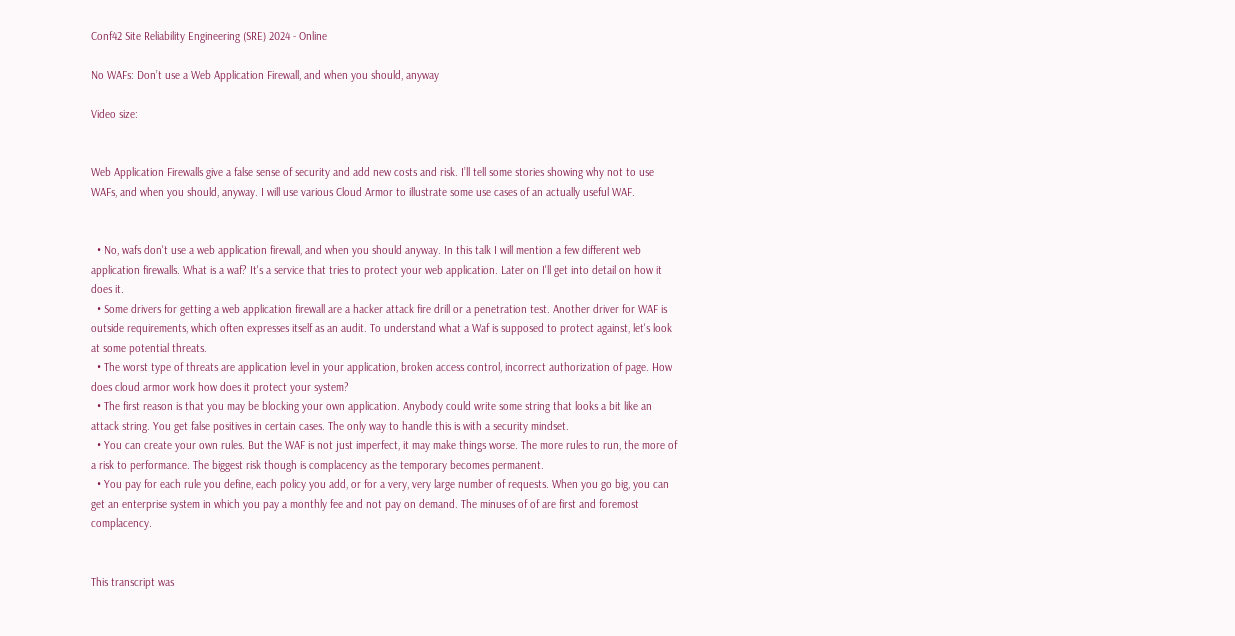Conf42 Site Reliability Engineering (SRE) 2024 - Online

No WAFs: Don’t use a Web Application Firewall, and when you should, anyway

Video size:


Web Application Firewalls give a false sense of security and add new costs and risk. I’ll tell some stories showing why not to use WAFs, and when you should, anyway. I will use various Cloud Armor to illustrate some use cases of an actually useful WAF.


  • No, wafs don't use a web application firewall, and when you should anyway. In this talk I will mention a few different web application firewalls. What is a waf? It's a service that tries to protect your web application. Later on I'll get into detail on how it does it.
  • Some drivers for getting a web application firewall are a hacker attack fire drill or a penetration test. Another driver for WAF is outside requirements, which often expresses itself as an audit. To understand what a Waf is supposed to protect against, let's look at some potential threats.
  • The worst type of threats are application level in your application, broken access control, incorrect authorization of page. How does cloud armor work how does it protect your system?
  • The first reason is that you may be blocking your own application. Anybody could write some string that looks a bit like an attack string. You get false positives in certain cases. The only way to handle this is with a security mindset.
  • You can create your own rules. But the WAF is not just imperfect, it may make things worse. The more rules to run, the more of a risk to performance. The biggest risk though is complacency as the temporary becomes permanent.
  • You pay for each rule you define, each policy you add, or for a very, very large number of requests. When you go big, you can get an enterprise system in which you pay a monthly fee and not pay on demand. The minuses of of are first and foremost complacency.


This transcript was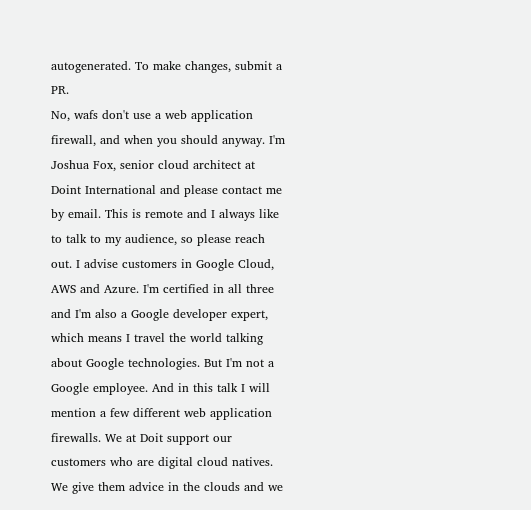autogenerated. To make changes, submit a PR.
No, wafs don't use a web application firewall, and when you should anyway. I'm Joshua Fox, senior cloud architect at Doint International and please contact me by email. This is remote and I always like to talk to my audience, so please reach out. I advise customers in Google Cloud, AWS and Azure. I'm certified in all three and I'm also a Google developer expert, which means I travel the world talking about Google technologies. But I'm not a Google employee. And in this talk I will mention a few different web application firewalls. We at Doit support our customers who are digital cloud natives. We give them advice in the clouds and we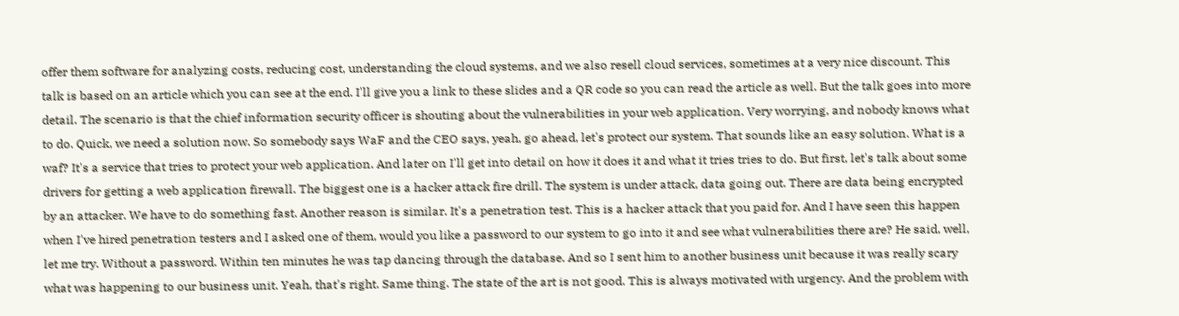offer them software for analyzing costs, reducing cost, understanding the cloud systems, and we also resell cloud services, sometimes at a very nice discount. This talk is based on an article which you can see at the end. I'll give you a link to these slides and a QR code so you can read the article as well. But the talk goes into more detail. The scenario is that the chief information security officer is shouting about the vulnerabilities in your web application. Very worrying, and nobody knows what to do. Quick, we need a solution now. So somebody says WaF and the CEO says, yeah, go ahead, let's protect our system. That sounds like an easy solution. What is a waf? It's a service that tries to protect your web application. And later on I'll get into detail on how it does it and what it tries tries to do. But first, let's talk about some drivers for getting a web application firewall. The biggest one is a hacker attack fire drill. The system is under attack, data going out. There are data being encrypted by an attacker. We have to do something fast. Another reason is similar. It's a penetration test. This is a hacker attack that you paid for. And I have seen this happen when I've hired penetration testers and I asked one of them, would you like a password to our system to go into it and see what vulnerabilities there are? He said, well, let me try. Without a password. Within ten minutes he was tap dancing through the database. And so I sent him to another business unit because it was really scary what was happening to our business unit. Yeah, that's right. Same thing. The state of the art is not good. This is always motivated with urgency. And the problem with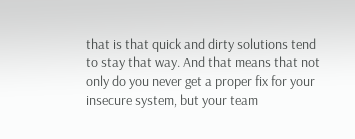that is that quick and dirty solutions tend to stay that way. And that means that not only do you never get a proper fix for your insecure system, but your team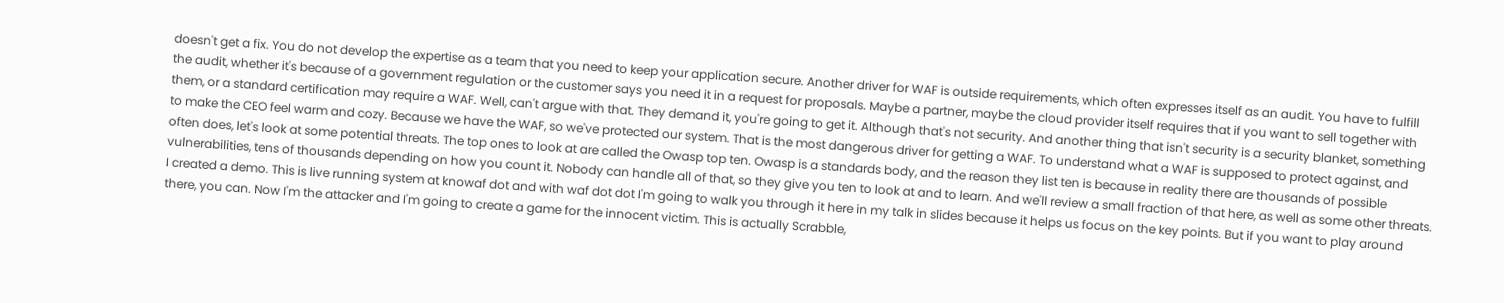doesn't get a fix. You do not develop the expertise as a team that you need to keep your application secure. Another driver for WAF is outside requirements, which often expresses itself as an audit. You have to fulfill the audit, whether it's because of a government regulation or the customer says you need it in a request for proposals. Maybe a partner, maybe the cloud provider itself requires that if you want to sell together with them, or a standard certification may require a WAF. Well, can't argue with that. They demand it, you're going to get it. Although that's not security. And another thing that isn't security is a security blanket, something to make the CEO feel warm and cozy. Because we have the WAF, so we've protected our system. That is the most dangerous driver for getting a WAF. To understand what a WAF is supposed to protect against, and often does, let's look at some potential threats. The top ones to look at are called the Owasp top ten. Owasp is a standards body, and the reason they list ten is because in reality there are thousands of possible vulnerabilities, tens of thousands depending on how you count it. Nobody can handle all of that, so they give you ten to look at and to learn. And we'll review a small fraction of that here, as well as some other threats. I created a demo. This is live running system at knowaf dot and with waf dot dot I'm going to walk you through it here in my talk in slides because it helps us focus on the key points. But if you want to play around there, you can. Now I'm the attacker and I'm going to create a game for the innocent victim. This is actually Scrabble,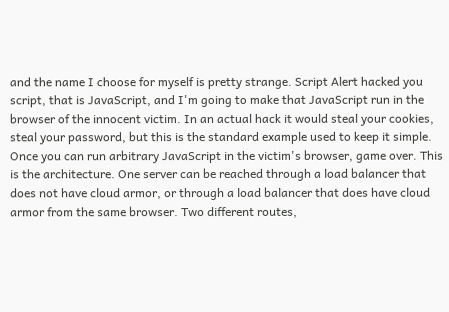and the name I choose for myself is pretty strange. Script Alert hacked you script, that is JavaScript, and I'm going to make that JavaScript run in the browser of the innocent victim. In an actual hack it would steal your cookies, steal your password, but this is the standard example used to keep it simple. Once you can run arbitrary JavaScript in the victim's browser, game over. This is the architecture. One server can be reached through a load balancer that does not have cloud armor, or through a load balancer that does have cloud armor from the same browser. Two different routes,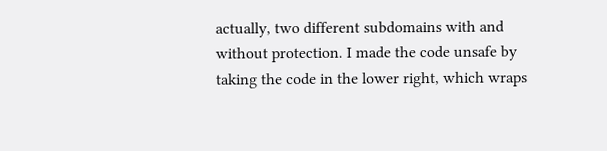actually, two different subdomains with and without protection. I made the code unsafe by taking the code in the lower right, which wraps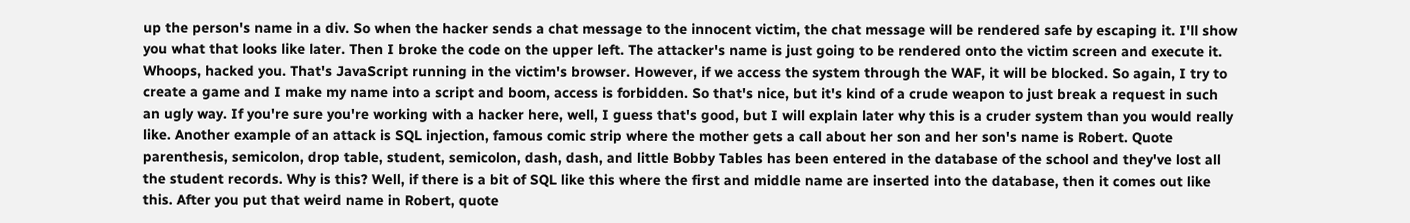up the person's name in a div. So when the hacker sends a chat message to the innocent victim, the chat message will be rendered safe by escaping it. I'll show you what that looks like later. Then I broke the code on the upper left. The attacker's name is just going to be rendered onto the victim screen and execute it. Whoops, hacked you. That's JavaScript running in the victim's browser. However, if we access the system through the WAF, it will be blocked. So again, I try to create a game and I make my name into a script and boom, access is forbidden. So that's nice, but it's kind of a crude weapon to just break a request in such an ugly way. If you're sure you're working with a hacker here, well, I guess that's good, but I will explain later why this is a cruder system than you would really like. Another example of an attack is SQL injection, famous comic strip where the mother gets a call about her son and her son's name is Robert. Quote parenthesis, semicolon, drop table, student, semicolon, dash, dash, and little Bobby Tables has been entered in the database of the school and they've lost all the student records. Why is this? Well, if there is a bit of SQL like this where the first and middle name are inserted into the database, then it comes out like this. After you put that weird name in Robert, quote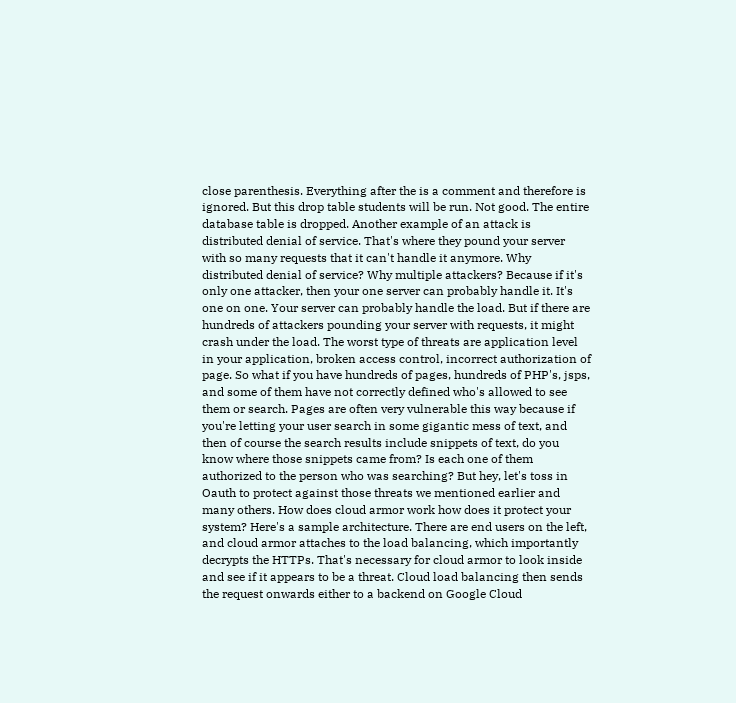close parenthesis. Everything after the is a comment and therefore is ignored. But this drop table students will be run. Not good. The entire database table is dropped. Another example of an attack is distributed denial of service. That's where they pound your server with so many requests that it can't handle it anymore. Why distributed denial of service? Why multiple attackers? Because if it's only one attacker, then your one server can probably handle it. It's one on one. Your server can probably handle the load. But if there are hundreds of attackers pounding your server with requests, it might crash under the load. The worst type of threats are application level in your application, broken access control, incorrect authorization of page. So what if you have hundreds of pages, hundreds of PHP's, jsps, and some of them have not correctly defined who's allowed to see them or search. Pages are often very vulnerable this way because if you're letting your user search in some gigantic mess of text, and then of course the search results include snippets of text, do you know where those snippets came from? Is each one of them authorized to the person who was searching? But hey, let's toss in Oauth to protect against those threats we mentioned earlier and many others. How does cloud armor work how does it protect your system? Here's a sample architecture. There are end users on the left, and cloud armor attaches to the load balancing, which importantly decrypts the HTTPs. That's necessary for cloud armor to look inside and see if it appears to be a threat. Cloud load balancing then sends the request onwards either to a backend on Google Cloud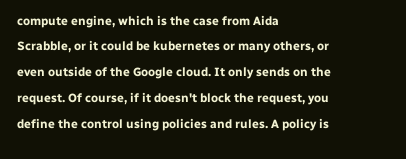compute engine, which is the case from Aida Scrabble, or it could be kubernetes or many others, or even outside of the Google cloud. It only sends on the request. Of course, if it doesn't block the request, you define the control using policies and rules. A policy is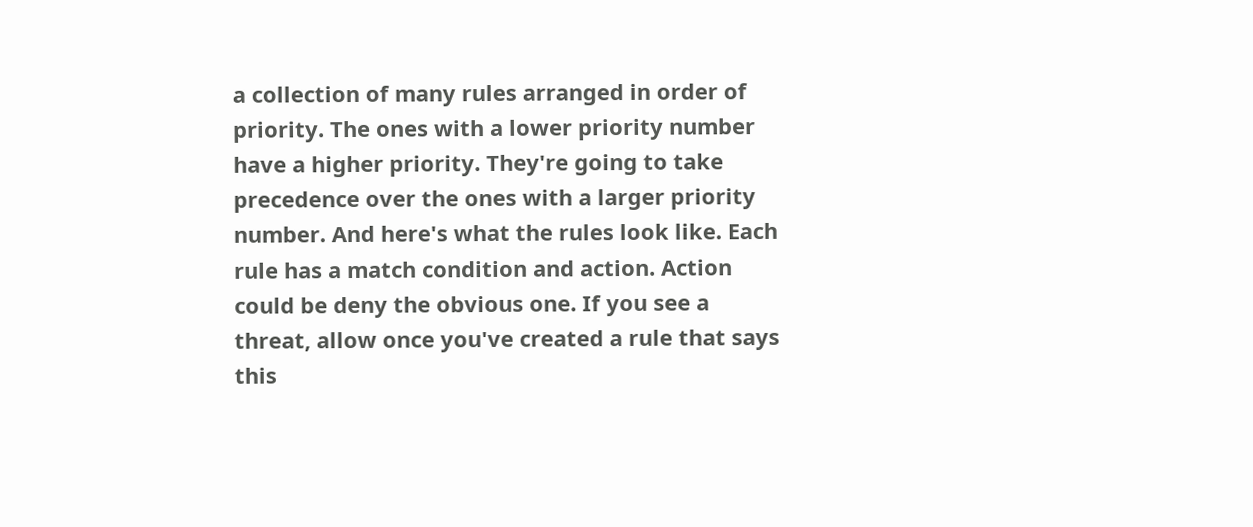a collection of many rules arranged in order of priority. The ones with a lower priority number have a higher priority. They're going to take precedence over the ones with a larger priority number. And here's what the rules look like. Each rule has a match condition and action. Action could be deny the obvious one. If you see a threat, allow once you've created a rule that says this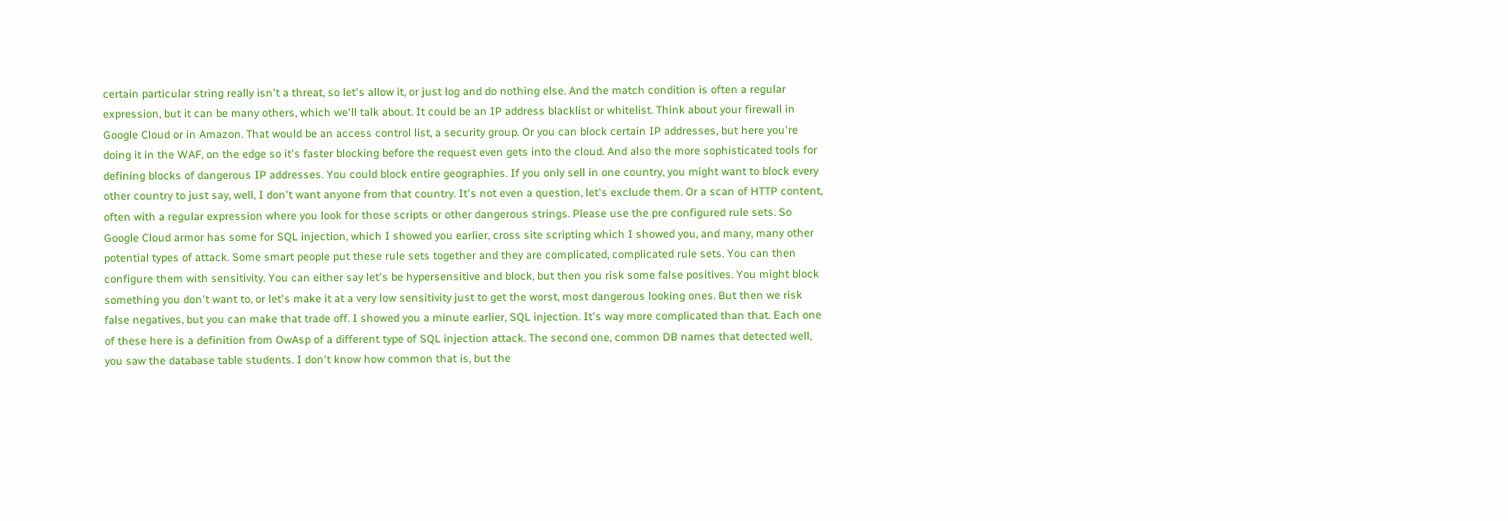certain particular string really isn't a threat, so let's allow it, or just log and do nothing else. And the match condition is often a regular expression, but it can be many others, which we'll talk about. It could be an IP address blacklist or whitelist. Think about your firewall in Google Cloud or in Amazon. That would be an access control list, a security group. Or you can block certain IP addresses, but here you're doing it in the WAF, on the edge so it's faster blocking before the request even gets into the cloud. And also the more sophisticated tools for defining blocks of dangerous IP addresses. You could block entire geographies. If you only sell in one country, you might want to block every other country to just say, well, I don't want anyone from that country. It's not even a question, let's exclude them. Or a scan of HTTP content, often with a regular expression where you look for those scripts or other dangerous strings. Please use the pre configured rule sets. So Google Cloud armor has some for SQL injection, which I showed you earlier, cross site scripting which I showed you, and many, many other potential types of attack. Some smart people put these rule sets together and they are complicated, complicated rule sets. You can then configure them with sensitivity. You can either say let's be hypersensitive and block, but then you risk some false positives. You might block something you don't want to, or let's make it at a very low sensitivity just to get the worst, most dangerous looking ones. But then we risk false negatives, but you can make that trade off. I showed you a minute earlier, SQL injection. It's way more complicated than that. Each one of these here is a definition from OwAsp of a different type of SQL injection attack. The second one, common DB names that detected well, you saw the database table students. I don't know how common that is, but the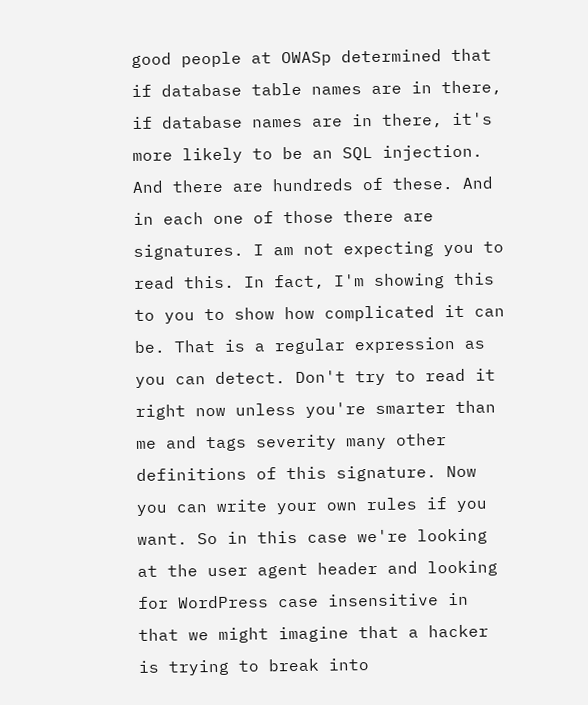good people at OWASp determined that if database table names are in there, if database names are in there, it's more likely to be an SQL injection. And there are hundreds of these. And in each one of those there are signatures. I am not expecting you to read this. In fact, I'm showing this to you to show how complicated it can be. That is a regular expression as you can detect. Don't try to read it right now unless you're smarter than me and tags severity many other definitions of this signature. Now you can write your own rules if you want. So in this case we're looking at the user agent header and looking for WordPress case insensitive in that we might imagine that a hacker is trying to break into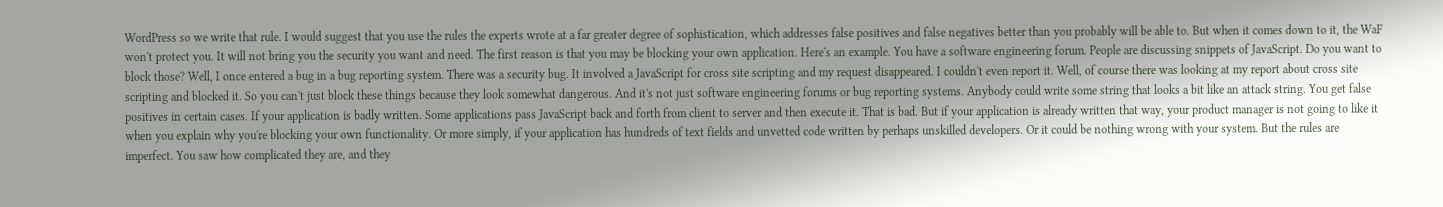WordPress so we write that rule. I would suggest that you use the rules the experts wrote at a far greater degree of sophistication, which addresses false positives and false negatives better than you probably will be able to. But when it comes down to it, the WaF won't protect you. It will not bring you the security you want and need. The first reason is that you may be blocking your own application. Here's an example. You have a software engineering forum. People are discussing snippets of JavaScript. Do you want to block those? Well, I once entered a bug in a bug reporting system. There was a security bug. It involved a JavaScript for cross site scripting and my request disappeared. I couldn't even report it. Well, of course there was looking at my report about cross site scripting and blocked it. So you can't just block these things because they look somewhat dangerous. And it's not just software engineering forums or bug reporting systems. Anybody could write some string that looks a bit like an attack string. You get false positives in certain cases. If your application is badly written. Some applications pass JavaScript back and forth from client to server and then execute it. That is bad. But if your application is already written that way, your product manager is not going to like it when you explain why you're blocking your own functionality. Or more simply, if your application has hundreds of text fields and unvetted code written by perhaps unskilled developers. Or it could be nothing wrong with your system. But the rules are imperfect. You saw how complicated they are, and they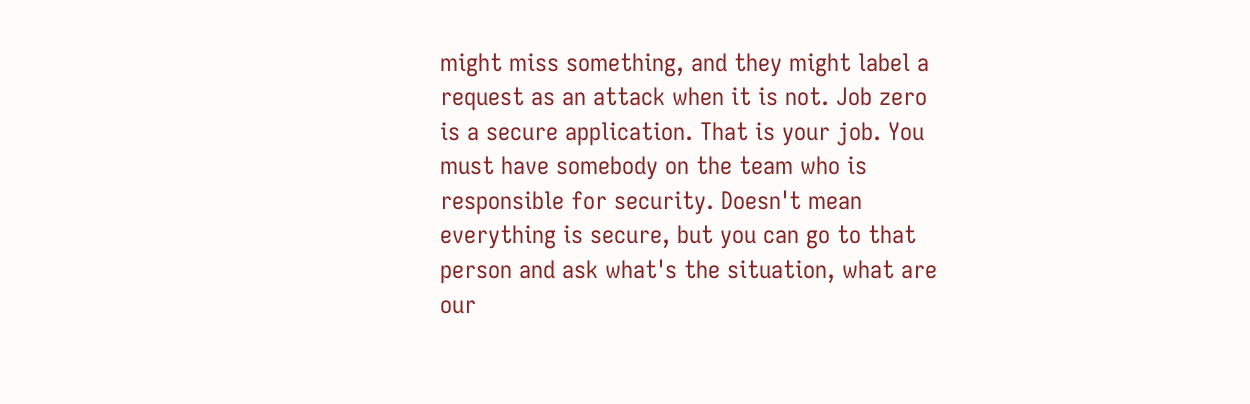might miss something, and they might label a request as an attack when it is not. Job zero is a secure application. That is your job. You must have somebody on the team who is responsible for security. Doesn't mean everything is secure, but you can go to that person and ask what's the situation, what are our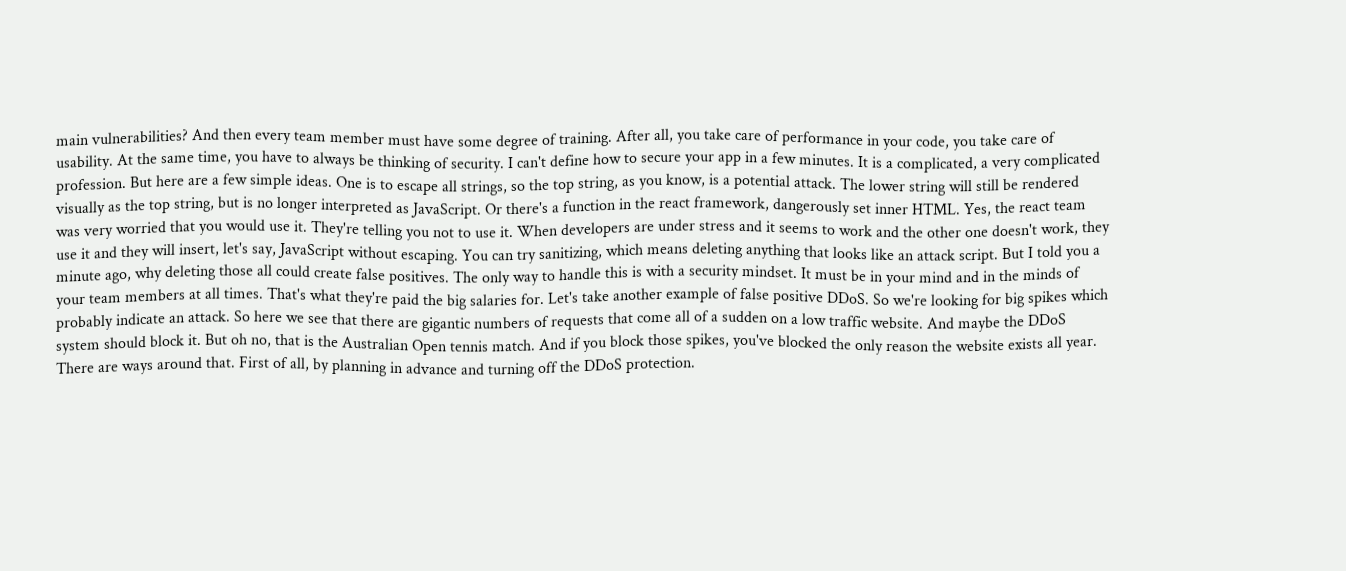main vulnerabilities? And then every team member must have some degree of training. After all, you take care of performance in your code, you take care of usability. At the same time, you have to always be thinking of security. I can't define how to secure your app in a few minutes. It is a complicated, a very complicated profession. But here are a few simple ideas. One is to escape all strings, so the top string, as you know, is a potential attack. The lower string will still be rendered visually as the top string, but is no longer interpreted as JavaScript. Or there's a function in the react framework, dangerously set inner HTML. Yes, the react team was very worried that you would use it. They're telling you not to use it. When developers are under stress and it seems to work and the other one doesn't work, they use it and they will insert, let's say, JavaScript without escaping. You can try sanitizing, which means deleting anything that looks like an attack script. But I told you a minute ago, why deleting those all could create false positives. The only way to handle this is with a security mindset. It must be in your mind and in the minds of your team members at all times. That's what they're paid the big salaries for. Let's take another example of false positive DDoS. So we're looking for big spikes which probably indicate an attack. So here we see that there are gigantic numbers of requests that come all of a sudden on a low traffic website. And maybe the DDoS system should block it. But oh no, that is the Australian Open tennis match. And if you block those spikes, you've blocked the only reason the website exists all year. There are ways around that. First of all, by planning in advance and turning off the DDoS protection.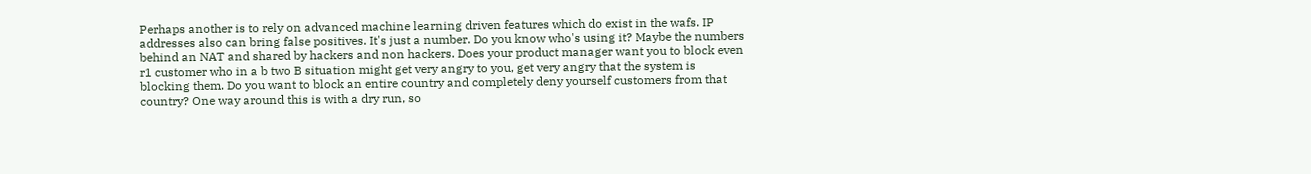Perhaps another is to rely on advanced machine learning driven features which do exist in the wafs. IP addresses also can bring false positives. It's just a number. Do you know who's using it? Maybe the numbers behind an NAT and shared by hackers and non hackers. Does your product manager want you to block even r1 customer who in a b two B situation might get very angry to you, get very angry that the system is blocking them. Do you want to block an entire country and completely deny yourself customers from that country? One way around this is with a dry run, so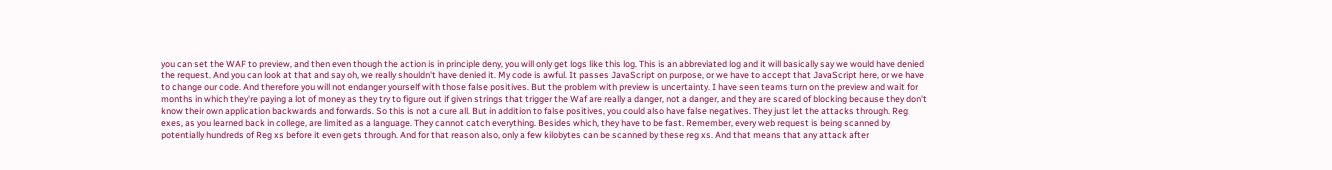you can set the WAF to preview, and then even though the action is in principle deny, you will only get logs like this log. This is an abbreviated log and it will basically say we would have denied the request. And you can look at that and say oh, we really shouldn't have denied it. My code is awful. It passes JavaScript on purpose, or we have to accept that JavaScript here, or we have to change our code. And therefore you will not endanger yourself with those false positives. But the problem with preview is uncertainty. I have seen teams turn on the preview and wait for months in which they're paying a lot of money as they try to figure out if given strings that trigger the Waf are really a danger, not a danger, and they are scared of blocking because they don't know their own application backwards and forwards. So this is not a cure all. But in addition to false positives, you could also have false negatives. They just let the attacks through. Reg exes, as you learned back in college, are limited as a language. They cannot catch everything. Besides which, they have to be fast. Remember, every web request is being scanned by potentially hundreds of Reg xs before it even gets through. And for that reason also, only a few kilobytes can be scanned by these reg xs. And that means that any attack after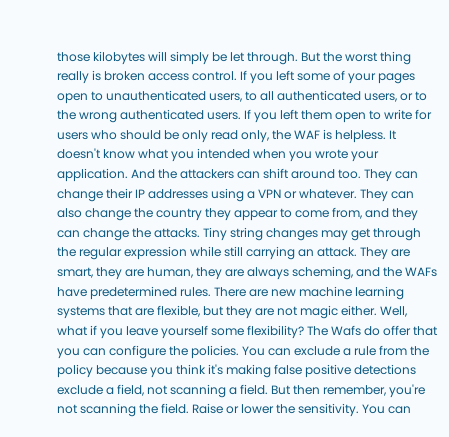those kilobytes will simply be let through. But the worst thing really is broken access control. If you left some of your pages open to unauthenticated users, to all authenticated users, or to the wrong authenticated users. If you left them open to write for users who should be only read only, the WAF is helpless. It doesn't know what you intended when you wrote your application. And the attackers can shift around too. They can change their IP addresses using a VPN or whatever. They can also change the country they appear to come from, and they can change the attacks. Tiny string changes may get through the regular expression while still carrying an attack. They are smart, they are human, they are always scheming, and the WAFs have predetermined rules. There are new machine learning systems that are flexible, but they are not magic either. Well, what if you leave yourself some flexibility? The Wafs do offer that you can configure the policies. You can exclude a rule from the policy because you think it's making false positive detections exclude a field, not scanning a field. But then remember, you're not scanning the field. Raise or lower the sensitivity. You can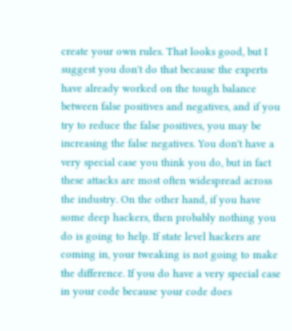create your own rules. That looks good, but I suggest you don't do that because the experts have already worked on the tough balance between false positives and negatives, and if you try to reduce the false positives, you may be increasing the false negatives. You don't have a very special case you think you do, but in fact these attacks are most often widespread across the industry. On the other hand, if you have some deep hackers, then probably nothing you do is going to help. If state level hackers are coming in, your tweaking is not going to make the difference. If you do have a very special case in your code because your code does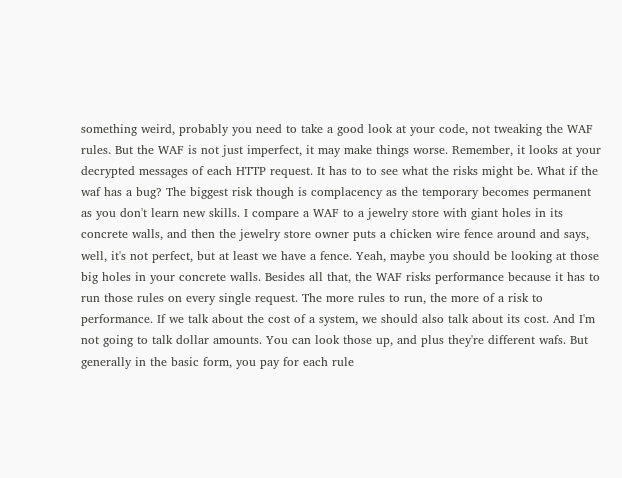something weird, probably you need to take a good look at your code, not tweaking the WAF rules. But the WAF is not just imperfect, it may make things worse. Remember, it looks at your decrypted messages of each HTTP request. It has to to see what the risks might be. What if the waf has a bug? The biggest risk though is complacency as the temporary becomes permanent as you don't learn new skills. I compare a WAF to a jewelry store with giant holes in its concrete walls, and then the jewelry store owner puts a chicken wire fence around and says, well, it's not perfect, but at least we have a fence. Yeah, maybe you should be looking at those big holes in your concrete walls. Besides all that, the WAF risks performance because it has to run those rules on every single request. The more rules to run, the more of a risk to performance. If we talk about the cost of a system, we should also talk about its cost. And I'm not going to talk dollar amounts. You can look those up, and plus they're different wafs. But generally in the basic form, you pay for each rule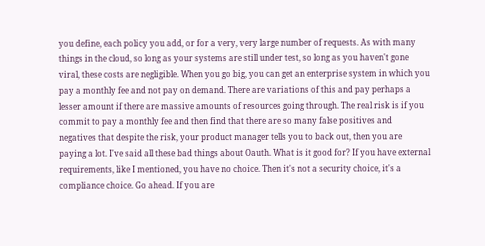you define, each policy you add, or for a very, very large number of requests. As with many things in the cloud, so long as your systems are still under test, so long as you haven't gone viral, these costs are negligible. When you go big, you can get an enterprise system in which you pay a monthly fee and not pay on demand. There are variations of this and pay perhaps a lesser amount if there are massive amounts of resources going through. The real risk is if you commit to pay a monthly fee and then find that there are so many false positives and negatives that despite the risk, your product manager tells you to back out, then you are paying a lot. I've said all these bad things about Oauth. What is it good for? If you have external requirements, like I mentioned, you have no choice. Then it's not a security choice, it's a compliance choice. Go ahead. If you are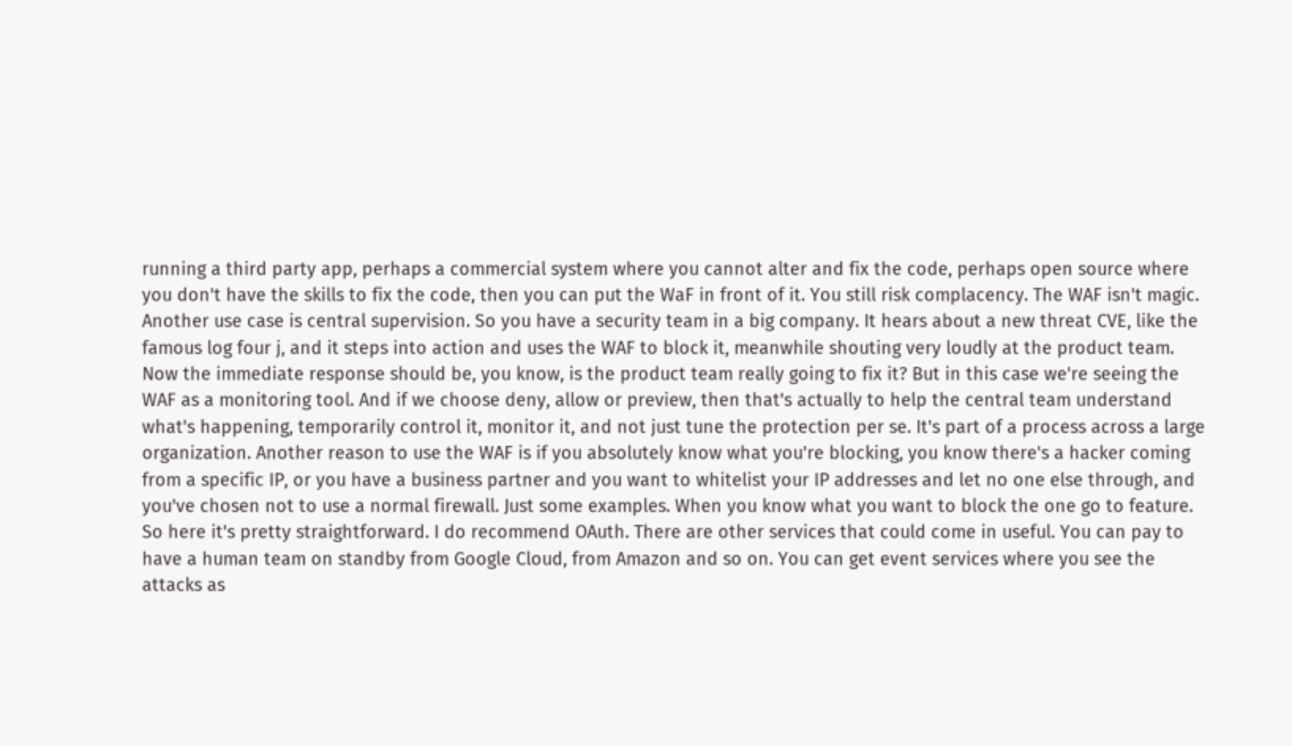running a third party app, perhaps a commercial system where you cannot alter and fix the code, perhaps open source where you don't have the skills to fix the code, then you can put the WaF in front of it. You still risk complacency. The WAF isn't magic. Another use case is central supervision. So you have a security team in a big company. It hears about a new threat CVE, like the famous log four j, and it steps into action and uses the WAF to block it, meanwhile shouting very loudly at the product team. Now the immediate response should be, you know, is the product team really going to fix it? But in this case we're seeing the WAF as a monitoring tool. And if we choose deny, allow or preview, then that's actually to help the central team understand what's happening, temporarily control it, monitor it, and not just tune the protection per se. It's part of a process across a large organization. Another reason to use the WAF is if you absolutely know what you're blocking, you know there's a hacker coming from a specific IP, or you have a business partner and you want to whitelist your IP addresses and let no one else through, and you've chosen not to use a normal firewall. Just some examples. When you know what you want to block the one go to feature. So here it's pretty straightforward. I do recommend OAuth. There are other services that could come in useful. You can pay to have a human team on standby from Google Cloud, from Amazon and so on. You can get event services where you see the attacks as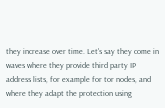they increase over time. Let's say they come in waves where they provide third party IP address lists, for example for tor nodes, and where they adapt the protection using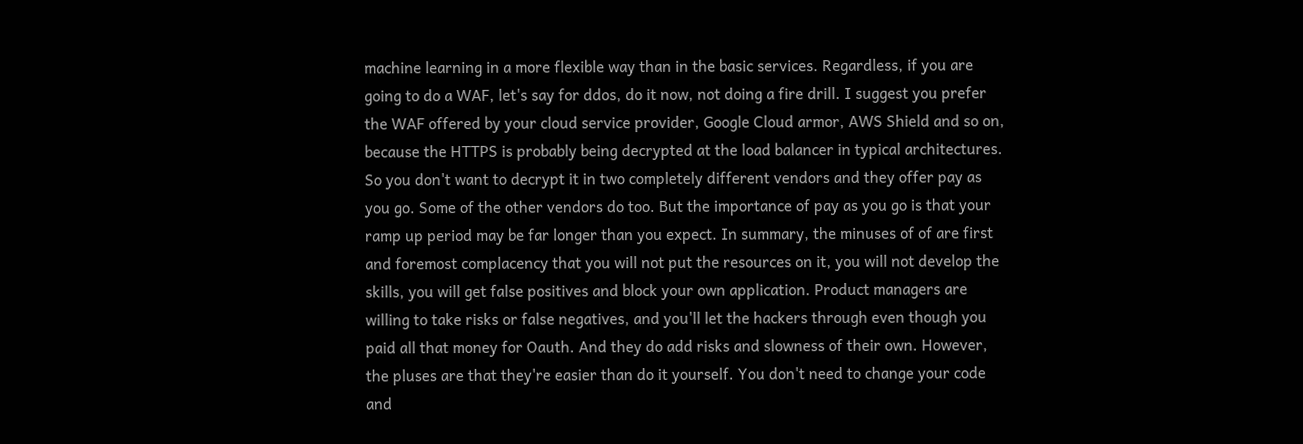machine learning in a more flexible way than in the basic services. Regardless, if you are going to do a WAF, let's say for ddos, do it now, not doing a fire drill. I suggest you prefer the WAF offered by your cloud service provider, Google Cloud armor, AWS Shield and so on, because the HTTPS is probably being decrypted at the load balancer in typical architectures. So you don't want to decrypt it in two completely different vendors and they offer pay as you go. Some of the other vendors do too. But the importance of pay as you go is that your ramp up period may be far longer than you expect. In summary, the minuses of of are first and foremost complacency that you will not put the resources on it, you will not develop the skills, you will get false positives and block your own application. Product managers are willing to take risks or false negatives, and you'll let the hackers through even though you paid all that money for Oauth. And they do add risks and slowness of their own. However, the pluses are that they're easier than do it yourself. You don't need to change your code and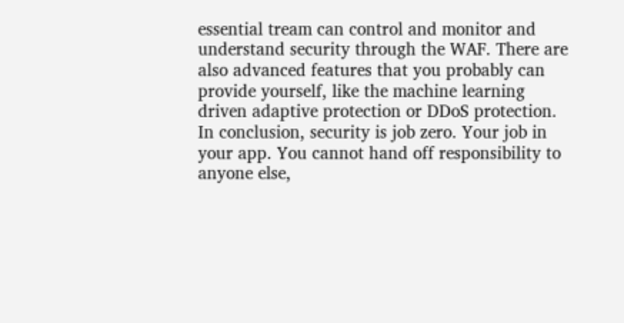essential tream can control and monitor and understand security through the WAF. There are also advanced features that you probably can provide yourself, like the machine learning driven adaptive protection or DDoS protection. In conclusion, security is job zero. Your job in your app. You cannot hand off responsibility to anyone else,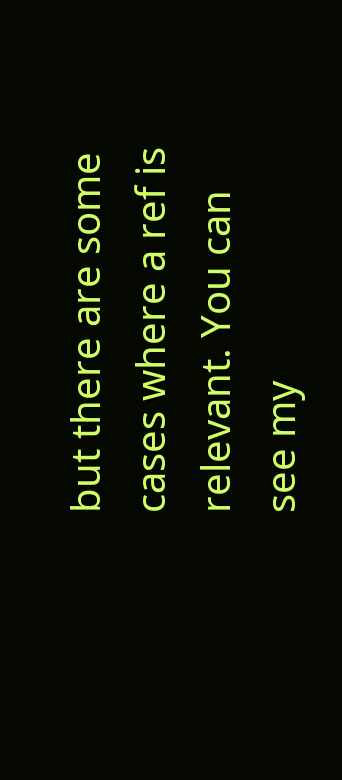but there are some cases where a ref is relevant. You can see my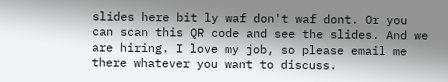slides here bit ly waf don't waf dont. Or you can scan this QR code and see the slides. And we are hiring. I love my job, so please email me there whatever you want to discuss.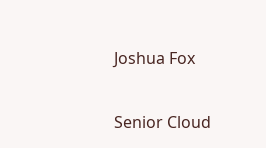Joshua Fox

Senior Cloud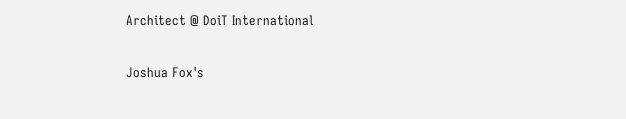Architect @ DoiT International

Joshua Fox's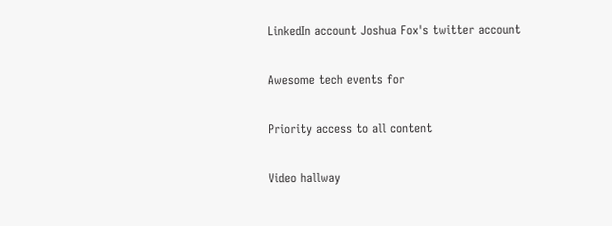LinkedIn account Joshua Fox's twitter account

Awesome tech events for

Priority access to all content

Video hallway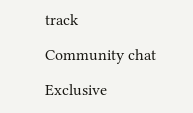track

Community chat

Exclusive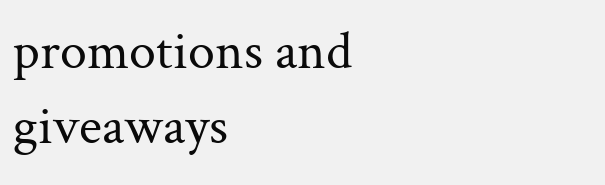promotions and giveaways